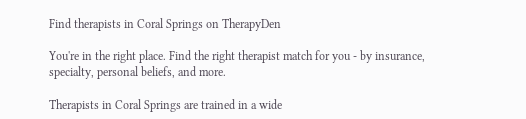Find therapists in Coral Springs on TherapyDen

You're in the right place. Find the right therapist match for you - by insurance, specialty, personal beliefs, and more.

Therapists in Coral Springs are trained in a wide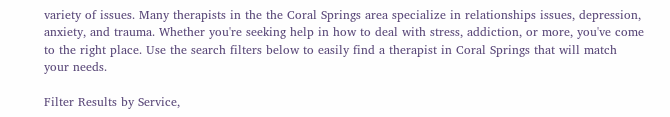variety of issues. Many therapists in the the Coral Springs area specialize in relationships issues, depression, anxiety, and trauma. Whether you're seeking help in how to deal with stress, addiction, or more, you've come to the right place. Use the search filters below to easily find a therapist in Coral Springs that will match your needs.

Filter Results by Service,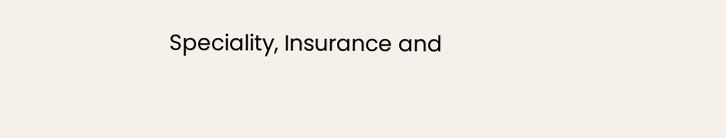Speciality, Insurance and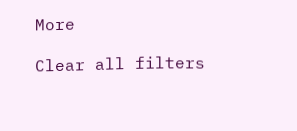More

Clear all filters